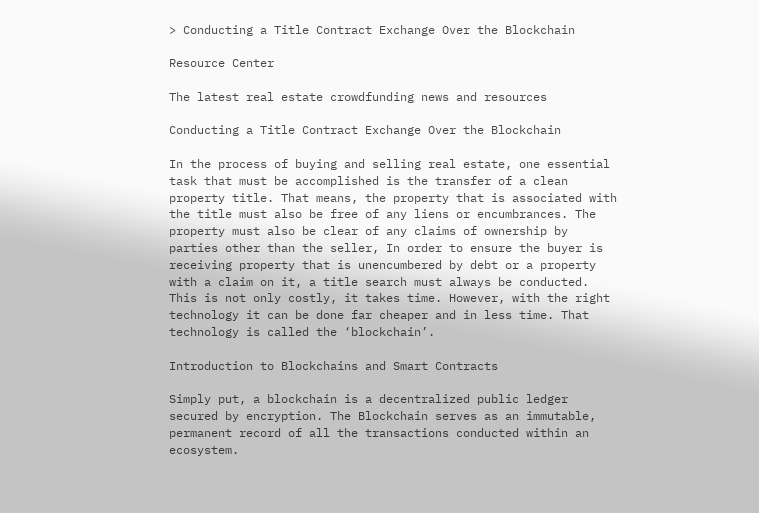> Conducting a Title Contract Exchange Over the Blockchain

Resource Center

The latest real estate crowdfunding news and resources

Conducting a Title Contract Exchange Over the Blockchain

In the process of buying and selling real estate, one essential task that must be accomplished is the transfer of a clean property title. That means, the property that is associated with the title must also be free of any liens or encumbrances. The property must also be clear of any claims of ownership by parties other than the seller, In order to ensure the buyer is receiving property that is unencumbered by debt or a property with a claim on it, a title search must always be conducted. This is not only costly, it takes time. However, with the right technology it can be done far cheaper and in less time. That technology is called the ‘blockchain’.

Introduction to Blockchains and Smart Contracts

Simply put, a blockchain is a decentralized public ledger secured by encryption. The Blockchain serves as an immutable, permanent record of all the transactions conducted within an ecosystem.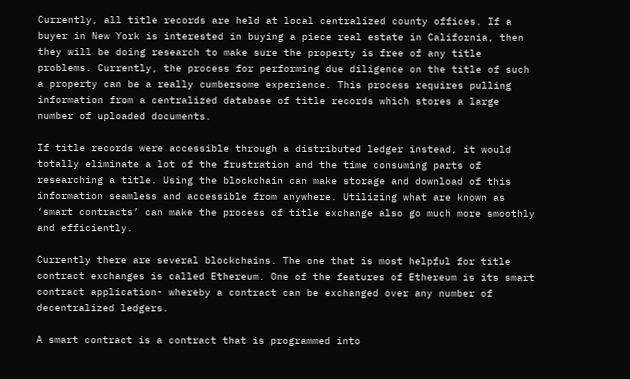Currently, all title records are held at local centralized county offices. If a buyer in New York is interested in buying a piece real estate in California, then they will be doing research to make sure the property is free of any title problems. Currently, the process for performing due diligence on the title of such a property can be a really cumbersome experience. This process requires pulling information from a centralized database of title records which stores a large number of uploaded documents.

If title records were accessible through a distributed ledger instead, it would totally eliminate a lot of the frustration and the time consuming parts of researching a title. Using the blockchain can make storage and download of this information seamless and accessible from anywhere. Utilizing what are known as ‘smart contracts’ can make the process of title exchange also go much more smoothly and efficiently.

Currently there are several blockchains. The one that is most helpful for title contract exchanges is called Ethereum. One of the features of Ethereum is its smart contract application- whereby a contract can be exchanged over any number of decentralized ledgers.

A smart contract is a contract that is programmed into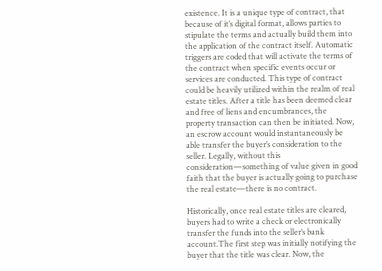existence. It is a unique type of contract, that because of it’s digital format, allows parties to stipulate the terms and actually build them into the application of the contract itself. Automatic triggers are coded that will activate the terms of the contract when specific events occur or services are conducted. This type of contract could be heavily utilized within the realm of real estate titles. After a title has been deemed clear and free of liens and encumbrances, the property transaction can then be initiated. Now, an escrow account would instantaneously be able transfer the buyer’s consideration to the seller. Legally, without this consideration—something of value given in good faith that the buyer is actually going to purchase the real estate—there is no contract.

Historically, once real estate titles are cleared, buyers had to write a check or electronically transfer the funds into the seller’s bank account.The first step was initially notifying the buyer that the title was clear. Now, the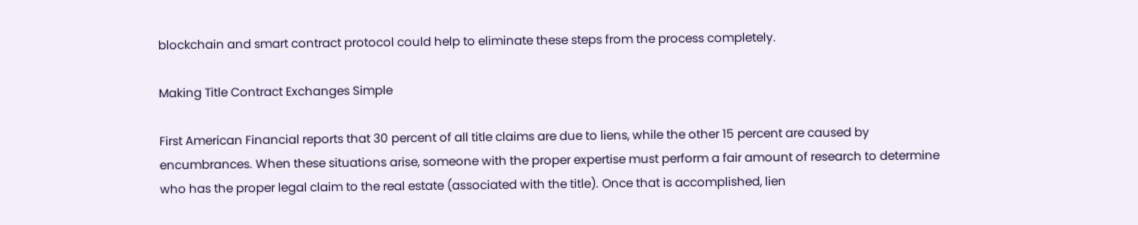blockchain and smart contract protocol could help to eliminate these steps from the process completely.

Making Title Contract Exchanges Simple

First American Financial reports that 30 percent of all title claims are due to liens, while the other 15 percent are caused by encumbrances. When these situations arise, someone with the proper expertise must perform a fair amount of research to determine who has the proper legal claim to the real estate (associated with the title). Once that is accomplished, lien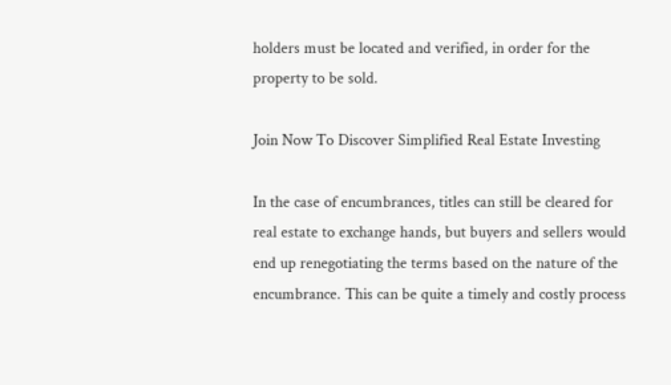holders must be located and verified, in order for the property to be sold.

Join Now To Discover Simplified Real Estate Investing

In the case of encumbrances, titles can still be cleared for real estate to exchange hands, but buyers and sellers would end up renegotiating the terms based on the nature of the encumbrance. This can be quite a timely and costly process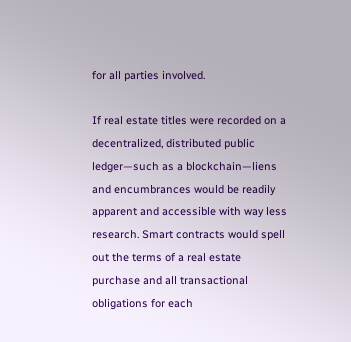for all parties involved.

If real estate titles were recorded on a decentralized, distributed public ledger—such as a blockchain—liens and encumbrances would be readily apparent and accessible with way less research. Smart contracts would spell out the terms of a real estate purchase and all transactional obligations for each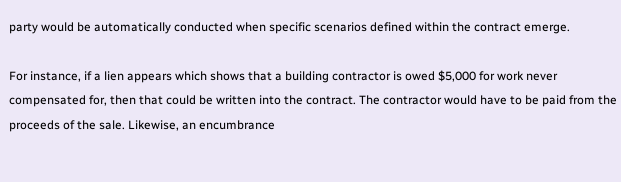party would be automatically conducted when specific scenarios defined within the contract emerge.

For instance, if a lien appears which shows that a building contractor is owed $5,000 for work never compensated for, then that could be written into the contract. The contractor would have to be paid from the proceeds of the sale. Likewise, an encumbrance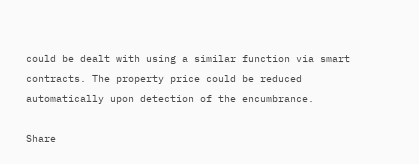could be dealt with using a similar function via smart contracts. The property price could be reduced automatically upon detection of the encumbrance.

Share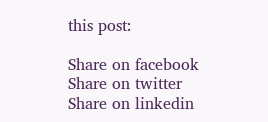this post:

Share on facebook
Share on twitter
Share on linkedin